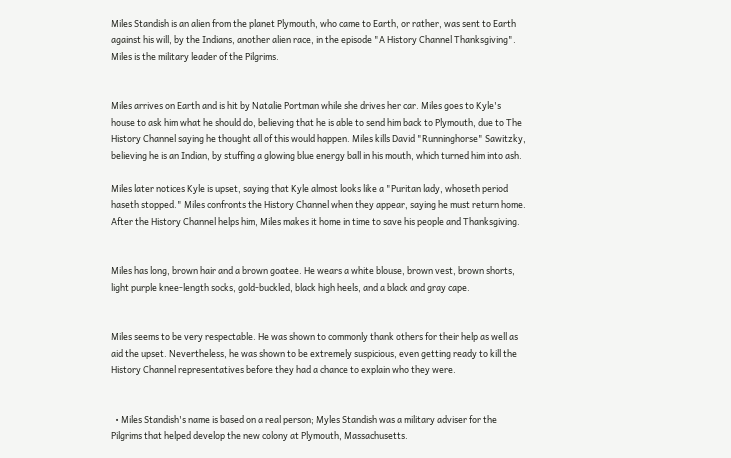Miles Standish is an alien from the planet Plymouth, who came to Earth, or rather, was sent to Earth against his will, by the Indians, another alien race, in the episode "A History Channel Thanksgiving". Miles is the military leader of the Pilgrims.


Miles arrives on Earth and is hit by Natalie Portman while she drives her car. Miles goes to Kyle's house to ask him what he should do, believing that he is able to send him back to Plymouth, due to The History Channel saying he thought all of this would happen. Miles kills David "Runninghorse" Sawitzky, believing he is an Indian, by stuffing a glowing blue energy ball in his mouth, which turned him into ash.

Miles later notices Kyle is upset, saying that Kyle almost looks like a "Puritan lady, whoseth period haseth stopped." Miles confronts the History Channel when they appear, saying he must return home. After the History Channel helps him, Miles makes it home in time to save his people and Thanksgiving.


Miles has long, brown hair and a brown goatee. He wears a white blouse, brown vest, brown shorts, light purple knee-length socks, gold-buckled, black high heels, and a black and gray cape.


Miles seems to be very respectable. He was shown to commonly thank others for their help as well as aid the upset. Nevertheless, he was shown to be extremely suspicious, even getting ready to kill the History Channel representatives before they had a chance to explain who they were.


  • Miles Standish's name is based on a real person; Myles Standish was a military adviser for the Pilgrims that helped develop the new colony at Plymouth, Massachusetts.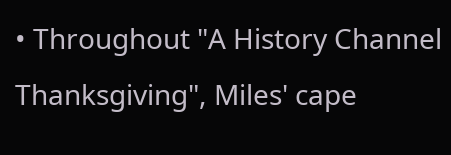• Throughout "A History Channel Thanksgiving", Miles' cape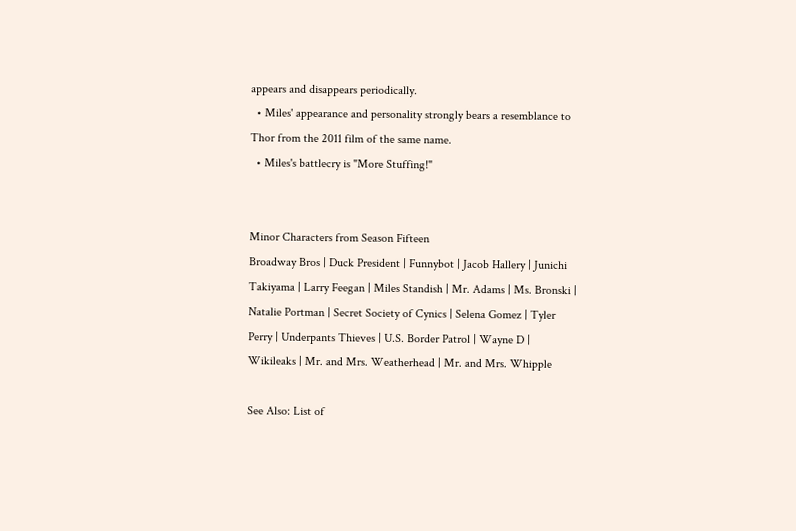appears and disappears periodically.
  • Miles' appearance and personality strongly bears a resemblance to Thor from the 2011 film of the same name.
  • Miles's battlecry is "More Stuffing!"


Minor Characters from Season Fifteen
Broadway Bros | Duck President | Funnybot | Jacob Hallery | Junichi Takiyama | Larry Feegan | Miles Standish | Mr. Adams | Ms. Bronski | Natalie Portman | Secret Society of Cynics | Selena Gomez | Tyler Perry | Underpants Thieves | U.S. Border Patrol | Wayne D | Wikileaks | Mr. and Mrs. Weatherhead | Mr. and Mrs. Whipple

See Also: List of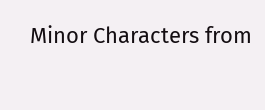Minor Characters from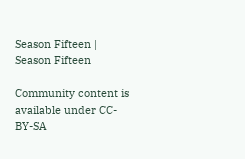Season Fifteen | Season Fifteen

Community content is available under CC-BY-SA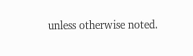unless otherwise noted.